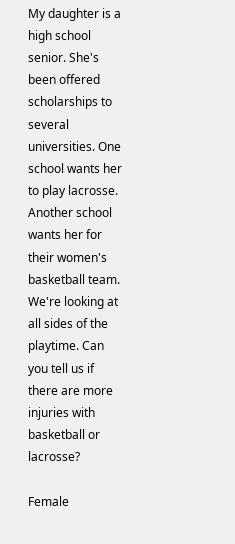My daughter is a high school senior. She's been offered scholarships to several universities. One school wants her to play lacrosse. Another school wants her for their women's basketball team. We're looking at all sides of the playtime. Can you tell us if there are more injuries with basketball or lacrosse?

Female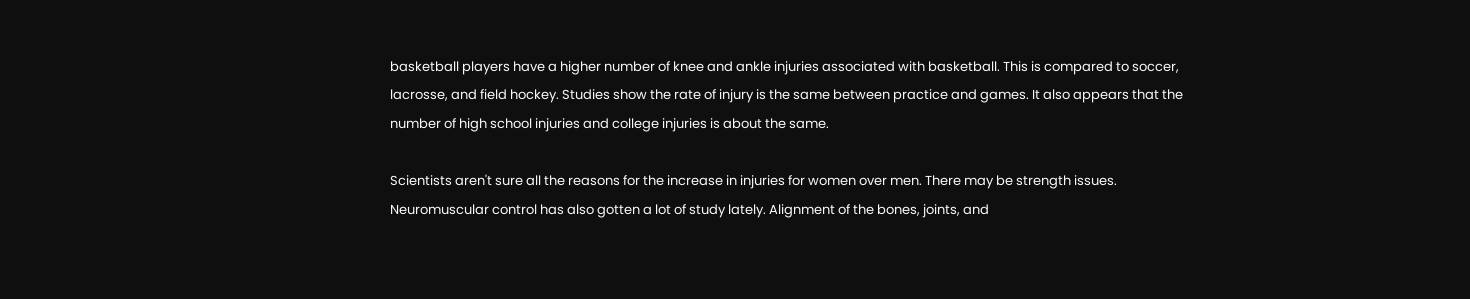basketball players have a higher number of knee and ankle injuries associated with basketball. This is compared to soccer, lacrosse, and field hockey. Studies show the rate of injury is the same between practice and games. It also appears that the number of high school injuries and college injuries is about the same.

Scientists aren't sure all the reasons for the increase in injuries for women over men. There may be strength issues. Neuromuscular control has also gotten a lot of study lately. Alignment of the bones, joints, and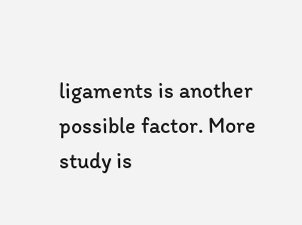ligaments is another possible factor. More study is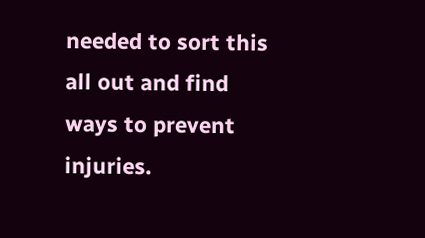needed to sort this all out and find ways to prevent injuries.